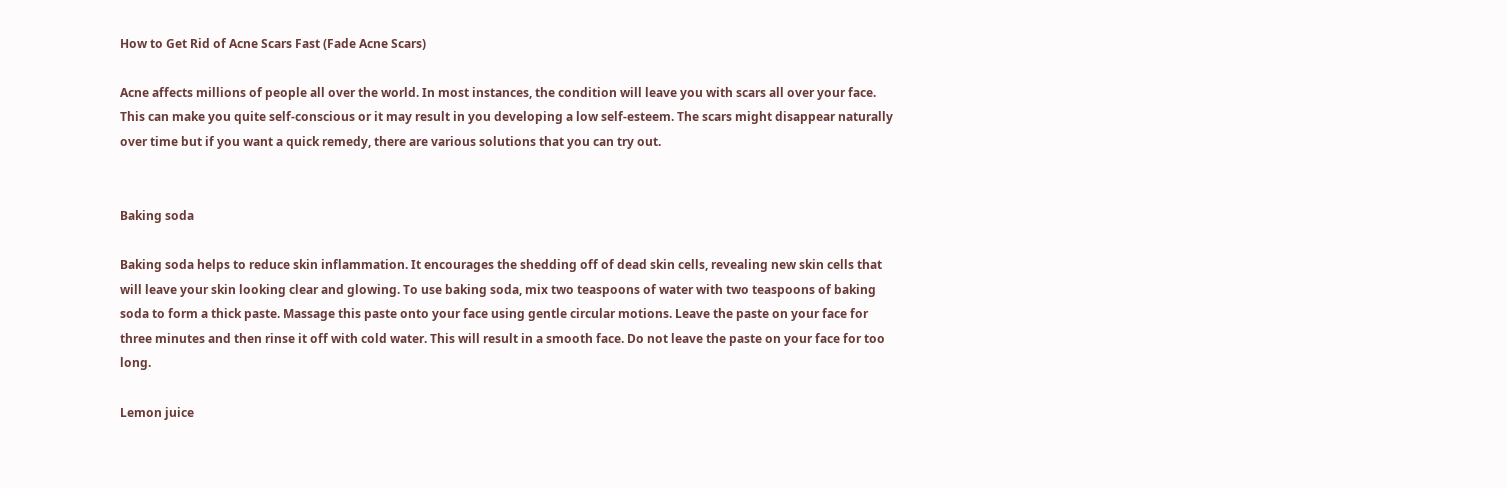How to Get Rid of Acne Scars Fast (Fade Acne Scars)

Acne affects millions of people all over the world. In most instances, the condition will leave you with scars all over your face. This can make you quite self-conscious or it may result in you developing a low self-esteem. The scars might disappear naturally over time but if you want a quick remedy, there are various solutions that you can try out.


Baking soda

Baking soda helps to reduce skin inflammation. It encourages the shedding off of dead skin cells, revealing new skin cells that will leave your skin looking clear and glowing. To use baking soda, mix two teaspoons of water with two teaspoons of baking soda to form a thick paste. Massage this paste onto your face using gentle circular motions. Leave the paste on your face for three minutes and then rinse it off with cold water. This will result in a smooth face. Do not leave the paste on your face for too long.

Lemon juice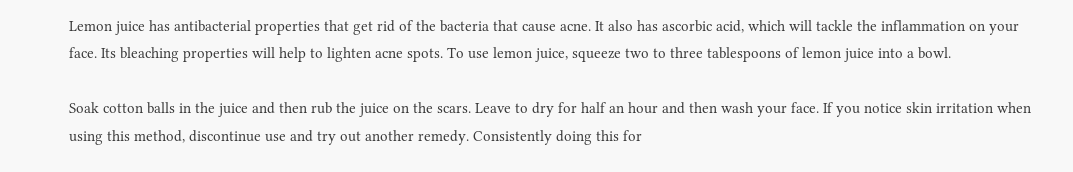Lemon juice has antibacterial properties that get rid of the bacteria that cause acne. It also has ascorbic acid, which will tackle the inflammation on your face. Its bleaching properties will help to lighten acne spots. To use lemon juice, squeeze two to three tablespoons of lemon juice into a bowl.

Soak cotton balls in the juice and then rub the juice on the scars. Leave to dry for half an hour and then wash your face. If you notice skin irritation when using this method, discontinue use and try out another remedy. Consistently doing this for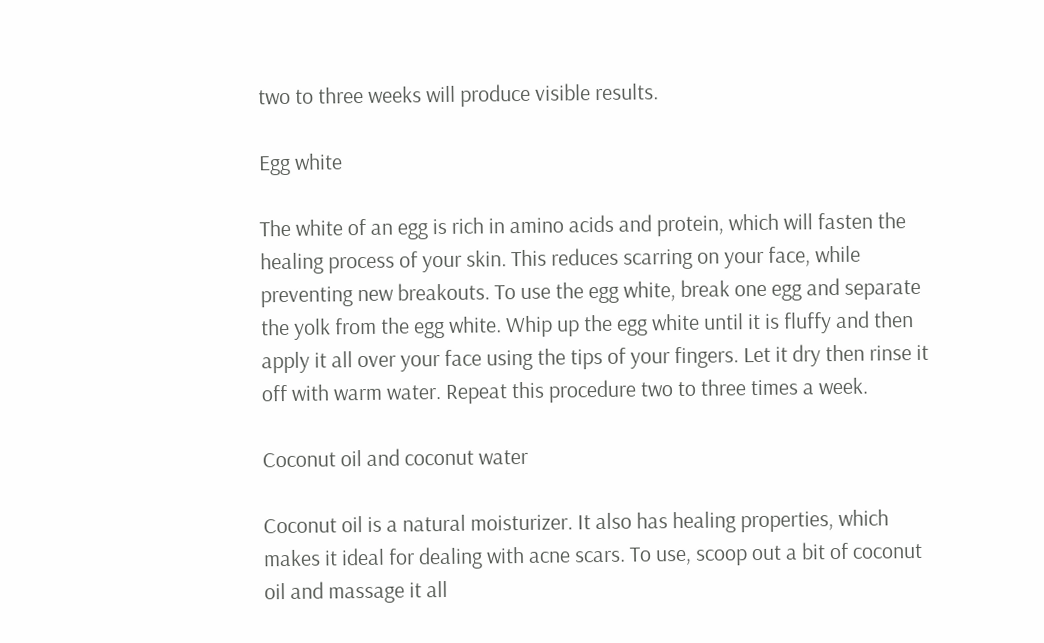two to three weeks will produce visible results.

Egg white

The white of an egg is rich in amino acids and protein, which will fasten the healing process of your skin. This reduces scarring on your face, while preventing new breakouts. To use the egg white, break one egg and separate the yolk from the egg white. Whip up the egg white until it is fluffy and then apply it all over your face using the tips of your fingers. Let it dry then rinse it off with warm water. Repeat this procedure two to three times a week.

Coconut oil and coconut water

Coconut oil is a natural moisturizer. It also has healing properties, which makes it ideal for dealing with acne scars. To use, scoop out a bit of coconut oil and massage it all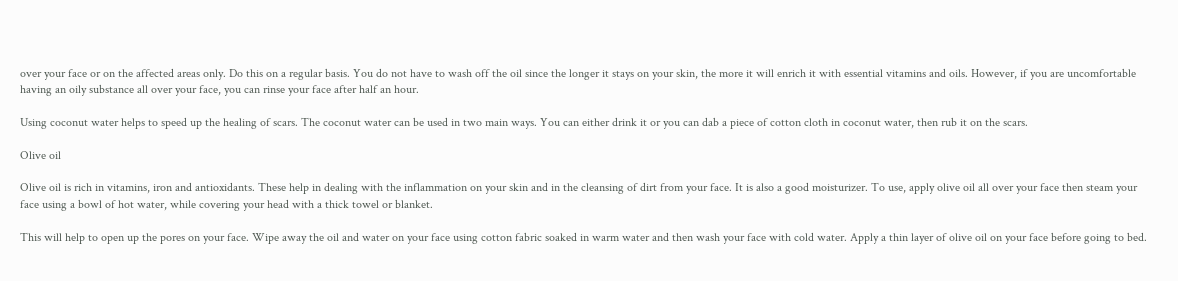over your face or on the affected areas only. Do this on a regular basis. You do not have to wash off the oil since the longer it stays on your skin, the more it will enrich it with essential vitamins and oils. However, if you are uncomfortable having an oily substance all over your face, you can rinse your face after half an hour.

Using coconut water helps to speed up the healing of scars. The coconut water can be used in two main ways. You can either drink it or you can dab a piece of cotton cloth in coconut water, then rub it on the scars.

Olive oil

Olive oil is rich in vitamins, iron and antioxidants. These help in dealing with the inflammation on your skin and in the cleansing of dirt from your face. It is also a good moisturizer. To use, apply olive oil all over your face then steam your face using a bowl of hot water, while covering your head with a thick towel or blanket.

This will help to open up the pores on your face. Wipe away the oil and water on your face using cotton fabric soaked in warm water and then wash your face with cold water. Apply a thin layer of olive oil on your face before going to bed.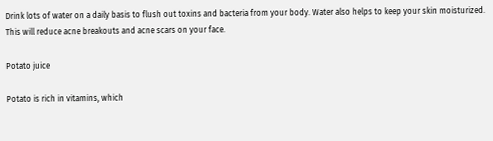Drink lots of water on a daily basis to flush out toxins and bacteria from your body. Water also helps to keep your skin moisturized. This will reduce acne breakouts and acne scars on your face.

Potato juice

Potato is rich in vitamins, which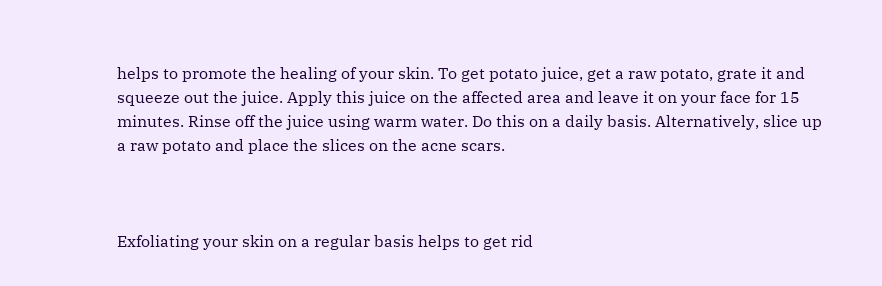helps to promote the healing of your skin. To get potato juice, get a raw potato, grate it and squeeze out the juice. Apply this juice on the affected area and leave it on your face for 15 minutes. Rinse off the juice using warm water. Do this on a daily basis. Alternatively, slice up a raw potato and place the slices on the acne scars.



Exfoliating your skin on a regular basis helps to get rid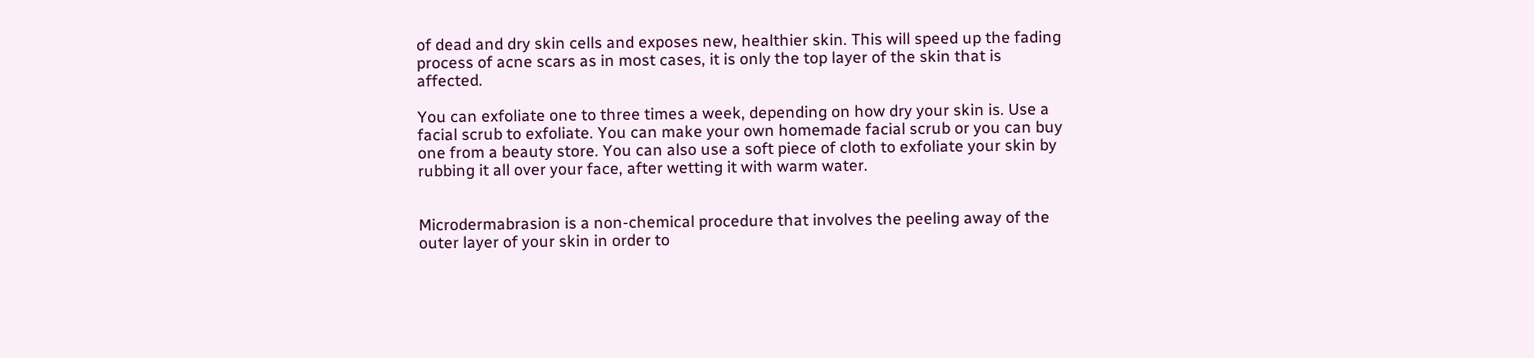of dead and dry skin cells and exposes new, healthier skin. This will speed up the fading process of acne scars as in most cases, it is only the top layer of the skin that is affected.

You can exfoliate one to three times a week, depending on how dry your skin is. Use a facial scrub to exfoliate. You can make your own homemade facial scrub or you can buy one from a beauty store. You can also use a soft piece of cloth to exfoliate your skin by rubbing it all over your face, after wetting it with warm water.


Microdermabrasion is a non-chemical procedure that involves the peeling away of the outer layer of your skin in order to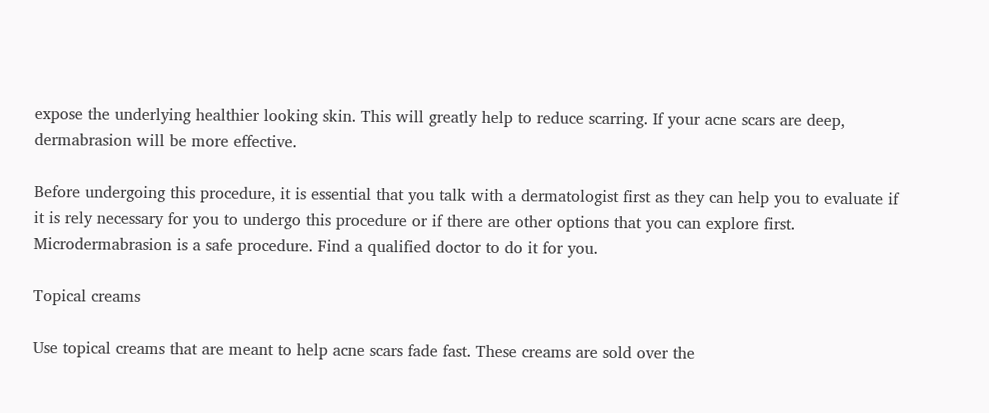expose the underlying healthier looking skin. This will greatly help to reduce scarring. If your acne scars are deep, dermabrasion will be more effective.

Before undergoing this procedure, it is essential that you talk with a dermatologist first as they can help you to evaluate if it is rely necessary for you to undergo this procedure or if there are other options that you can explore first. Microdermabrasion is a safe procedure. Find a qualified doctor to do it for you.

Topical creams

Use topical creams that are meant to help acne scars fade fast. These creams are sold over the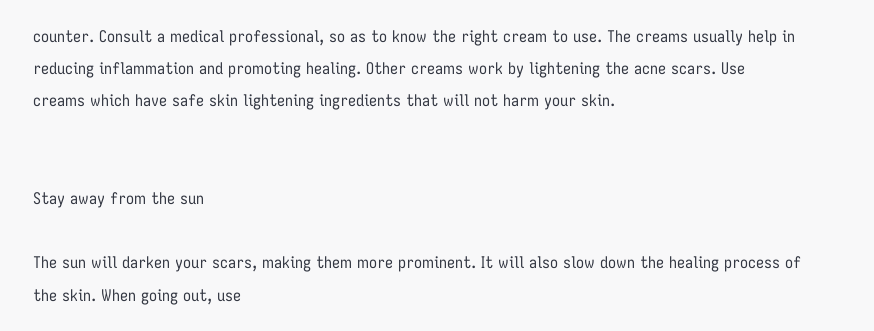counter. Consult a medical professional, so as to know the right cream to use. The creams usually help in reducing inflammation and promoting healing. Other creams work by lightening the acne scars. Use creams which have safe skin lightening ingredients that will not harm your skin.


Stay away from the sun

The sun will darken your scars, making them more prominent. It will also slow down the healing process of the skin. When going out, use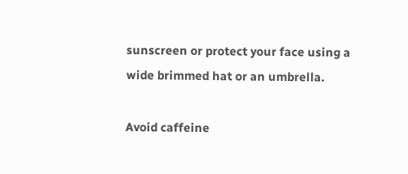sunscreen or protect your face using a wide brimmed hat or an umbrella.

Avoid caffeine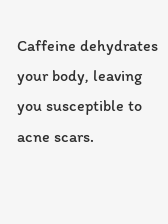Caffeine dehydrates your body, leaving you susceptible to acne scars.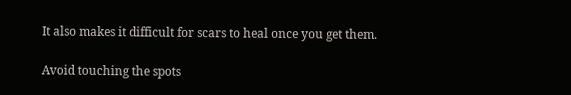It also makes it difficult for scars to heal once you get them.

Avoid touching the spots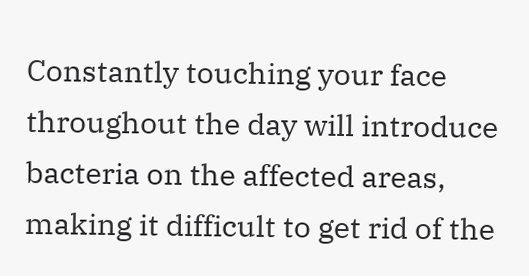Constantly touching your face throughout the day will introduce bacteria on the affected areas, making it difficult to get rid of the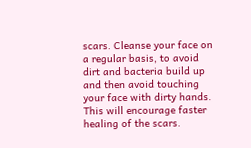scars. Cleanse your face on a regular basis, to avoid dirt and bacteria build up and then avoid touching your face with dirty hands. This will encourage faster healing of the scars.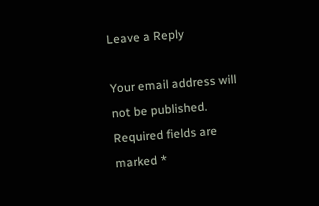Leave a Reply

Your email address will not be published. Required fields are marked *